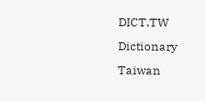DICT.TW Dictionary Taiwan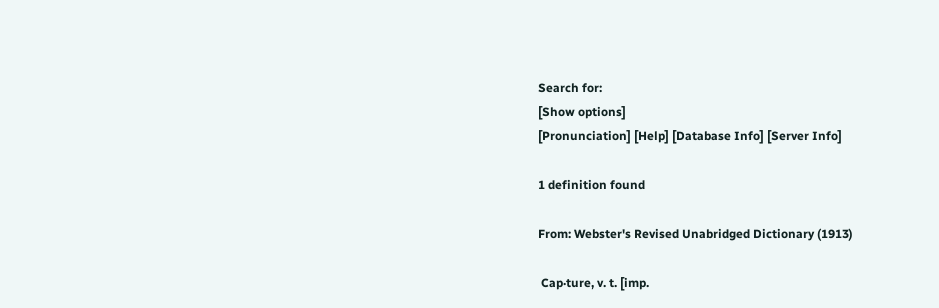Search for:
[Show options]
[Pronunciation] [Help] [Database Info] [Server Info]

1 definition found

From: Webster's Revised Unabridged Dictionary (1913)

 Cap·ture, v. t. [imp.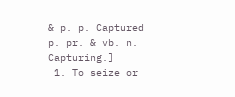& p. p. Captured p. pr. & vb. n. Capturing.]
 1. To seize or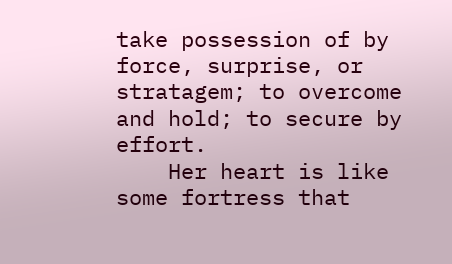take possession of by force, surprise, or stratagem; to overcome and hold; to secure by effort.
    Her heart is like some fortress that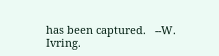has been captured.   --W. Ivring.